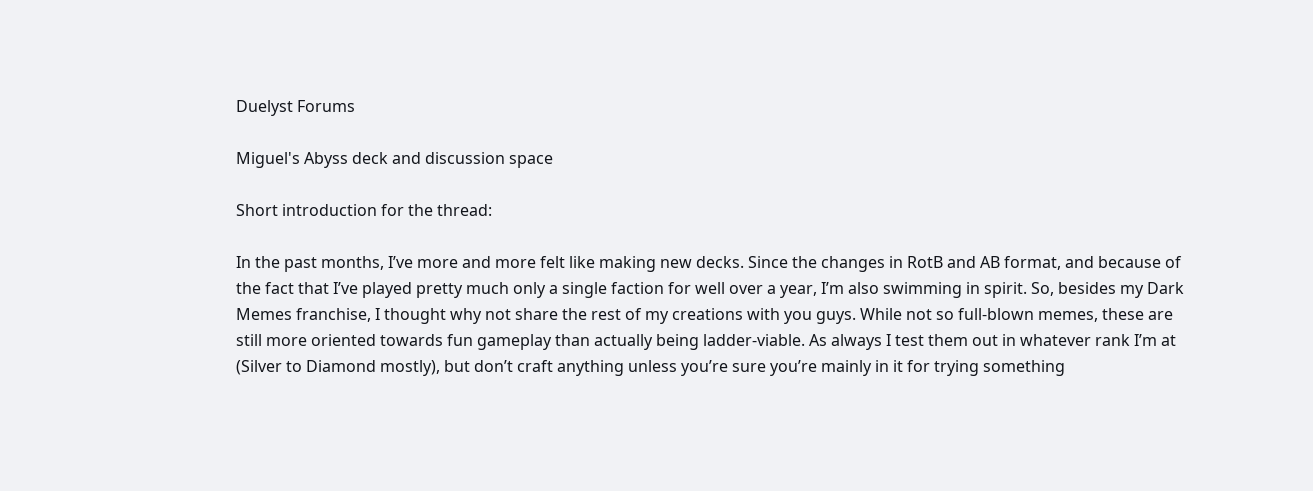Duelyst Forums

Miguel's Abyss deck and discussion space

Short introduction for the thread:

In the past months, I’ve more and more felt like making new decks. Since the changes in RotB and AB format, and because of the fact that I’ve played pretty much only a single faction for well over a year, I’m also swimming in spirit. So, besides my Dark Memes franchise, I thought why not share the rest of my creations with you guys. While not so full-blown memes, these are still more oriented towards fun gameplay than actually being ladder-viable. As always I test them out in whatever rank I’m at (Silver to Diamond mostly), but don’t craft anything unless you’re sure you’re mainly in it for trying something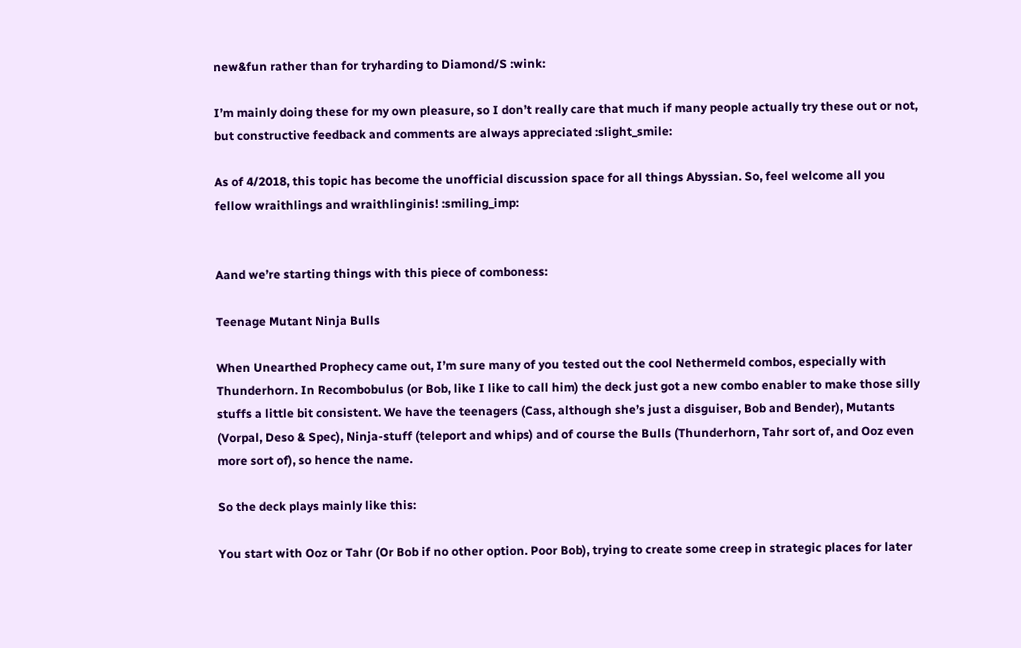new&fun rather than for tryharding to Diamond/S :wink:

I’m mainly doing these for my own pleasure, so I don’t really care that much if many people actually try these out or not, but constructive feedback and comments are always appreciated :slight_smile:

As of 4/2018, this topic has become the unofficial discussion space for all things Abyssian. So, feel welcome all you fellow wraithlings and wraithlinginis! :smiling_imp:


Aand we’re starting things with this piece of comboness:

Teenage Mutant Ninja Bulls

When Unearthed Prophecy came out, I’m sure many of you tested out the cool Nethermeld combos, especially with Thunderhorn. In Recombobulus (or Bob, like I like to call him) the deck just got a new combo enabler to make those silly stuffs a little bit consistent. We have the teenagers (Cass, although she’s just a disguiser, Bob and Bender), Mutants (Vorpal, Deso & Spec), Ninja-stuff (teleport and whips) and of course the Bulls (Thunderhorn, Tahr sort of, and Ooz even more sort of), so hence the name.

So the deck plays mainly like this:

You start with Ooz or Tahr (Or Bob if no other option. Poor Bob), trying to create some creep in strategic places for later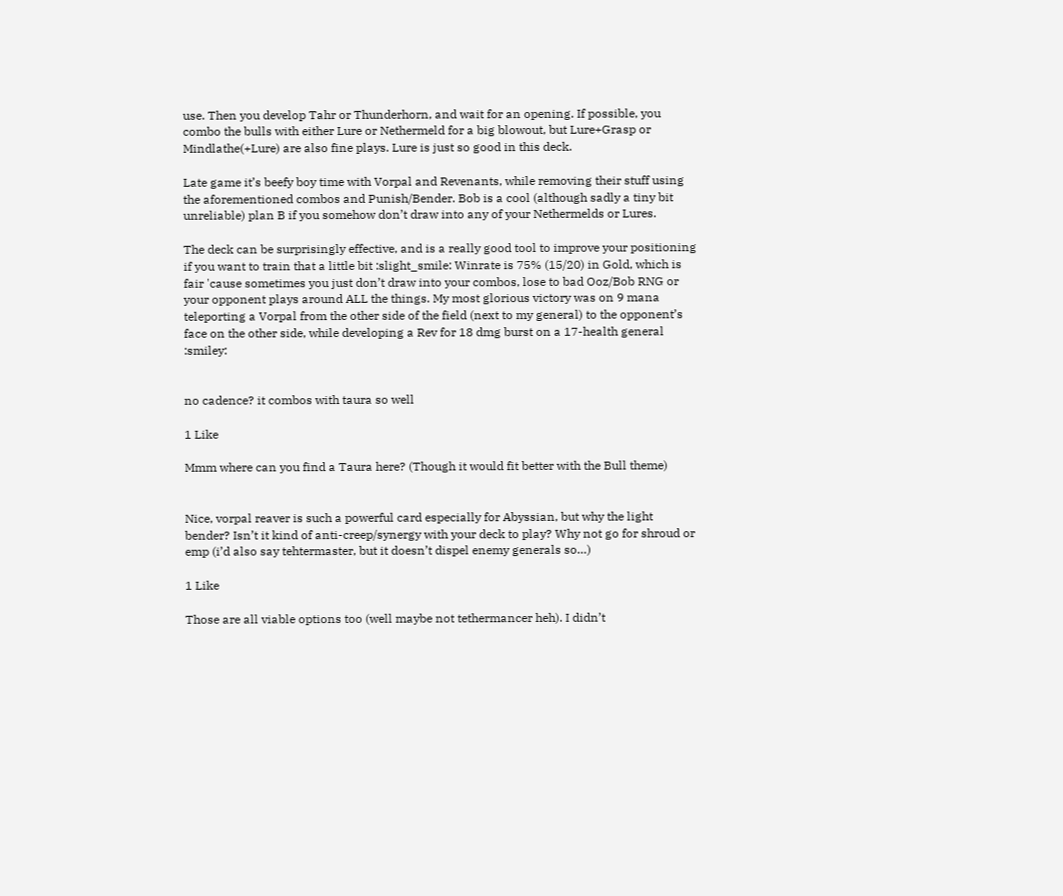use. Then you develop Tahr or Thunderhorn, and wait for an opening. If possible, you combo the bulls with either Lure or Nethermeld for a big blowout, but Lure+Grasp or Mindlathe(+Lure) are also fine plays. Lure is just so good in this deck.

Late game it’s beefy boy time with Vorpal and Revenants, while removing their stuff using the aforementioned combos and Punish/Bender. Bob is a cool (although sadly a tiny bit unreliable) plan B if you somehow don’t draw into any of your Nethermelds or Lures.

The deck can be surprisingly effective, and is a really good tool to improve your positioning if you want to train that a little bit :slight_smile: Winrate is 75% (15/20) in Gold, which is fair 'cause sometimes you just don’t draw into your combos, lose to bad Ooz/Bob RNG or your opponent plays around ALL the things. My most glorious victory was on 9 mana teleporting a Vorpal from the other side of the field (next to my general) to the opponent’s face on the other side, while developing a Rev for 18 dmg burst on a 17-health general :smiley:


no cadence? it combos with taura so well

1 Like

Mmm where can you find a Taura here? (Though it would fit better with the Bull theme)


Nice, vorpal reaver is such a powerful card especially for Abyssian, but why the light bender? Isn’t it kind of anti-creep/synergy with your deck to play? Why not go for shroud or emp (i’d also say tehtermaster, but it doesn’t dispel enemy generals so…)

1 Like

Those are all viable options too (well maybe not tethermancer heh). I didn’t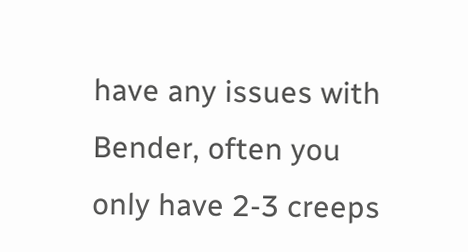have any issues with Bender, often you only have 2-3 creeps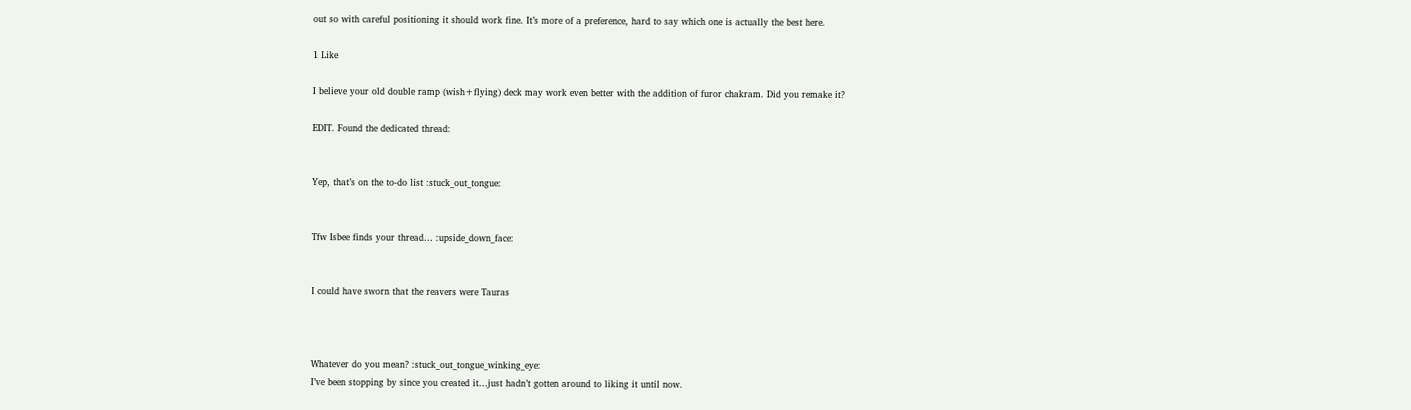out so with careful positioning it should work fine. It’s more of a preference, hard to say which one is actually the best here.

1 Like

I believe your old double ramp (wish+flying) deck may work even better with the addition of furor chakram. Did you remake it?

EDIT. Found the dedicated thread:


Yep, that’s on the to-do list :stuck_out_tongue:


Tfw Isbee finds your thread… :upside_down_face:


I could have sworn that the reavers were Tauras



Whatever do you mean? :stuck_out_tongue_winking_eye:
I’ve been stopping by since you created it…just hadn’t gotten around to liking it until now.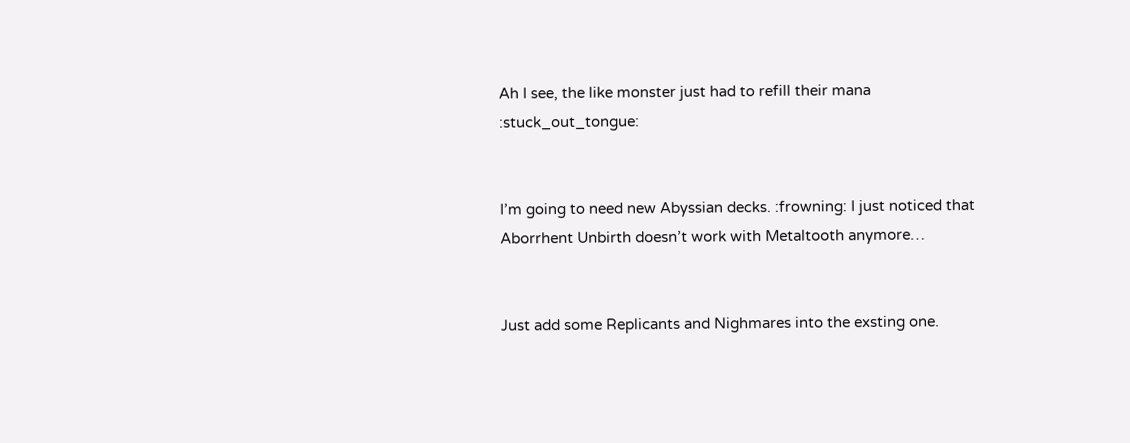Ah I see, the like monster just had to refill their mana :stuck_out_tongue:


I’m going to need new Abyssian decks. :frowning: I just noticed that Aborrhent Unbirth doesn’t work with Metaltooth anymore…


Just add some Replicants and Nighmares into the exsting one.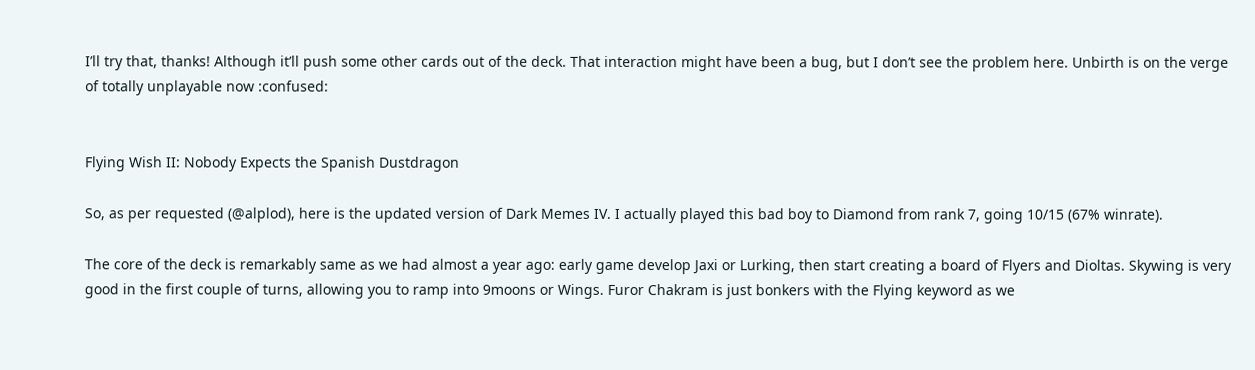I’ll try that, thanks! Although it’ll push some other cards out of the deck. That interaction might have been a bug, but I don’t see the problem here. Unbirth is on the verge of totally unplayable now :confused:


Flying Wish II: Nobody Expects the Spanish Dustdragon

So, as per requested (@alplod), here is the updated version of Dark Memes IV. I actually played this bad boy to Diamond from rank 7, going 10/15 (67% winrate).

The core of the deck is remarkably same as we had almost a year ago: early game develop Jaxi or Lurking, then start creating a board of Flyers and Dioltas. Skywing is very good in the first couple of turns, allowing you to ramp into 9moons or Wings. Furor Chakram is just bonkers with the Flying keyword as we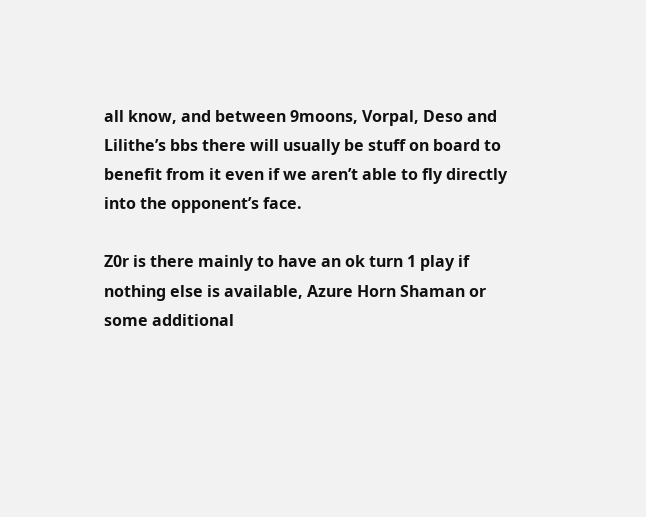all know, and between 9moons, Vorpal, Deso and Lilithe’s bbs there will usually be stuff on board to benefit from it even if we aren’t able to fly directly into the opponent’s face.

Z0r is there mainly to have an ok turn 1 play if nothing else is available, Azure Horn Shaman or some additional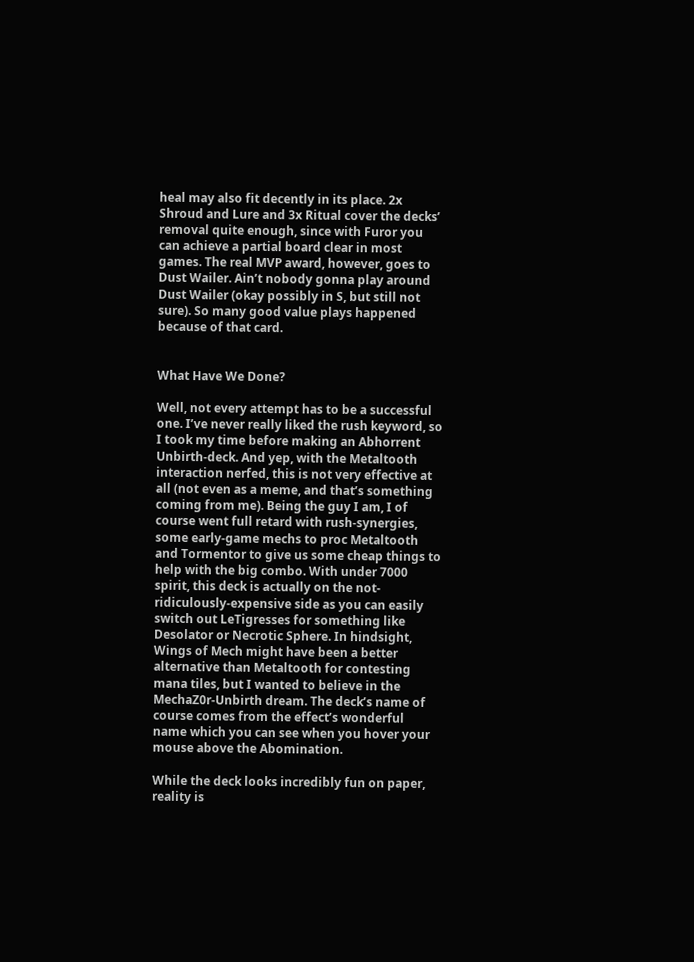heal may also fit decently in its place. 2x Shroud and Lure and 3x Ritual cover the decks’ removal quite enough, since with Furor you can achieve a partial board clear in most games. The real MVP award, however, goes to Dust Wailer. Ain’t nobody gonna play around Dust Wailer (okay possibly in S, but still not sure). So many good value plays happened because of that card.


What Have We Done?

Well, not every attempt has to be a successful one. I’ve never really liked the rush keyword, so I took my time before making an Abhorrent Unbirth-deck. And yep, with the Metaltooth interaction nerfed, this is not very effective at all (not even as a meme, and that’s something coming from me). Being the guy I am, I of course went full retard with rush-synergies, some early-game mechs to proc Metaltooth and Tormentor to give us some cheap things to help with the big combo. With under 7000 spirit, this deck is actually on the not-ridiculously-expensive side as you can easily switch out LeTigresses for something like Desolator or Necrotic Sphere. In hindsight, Wings of Mech might have been a better alternative than Metaltooth for contesting mana tiles, but I wanted to believe in the MechaZ0r-Unbirth dream. The deck’s name of course comes from the effect’s wonderful name which you can see when you hover your mouse above the Abomination.

While the deck looks incredibly fun on paper, reality is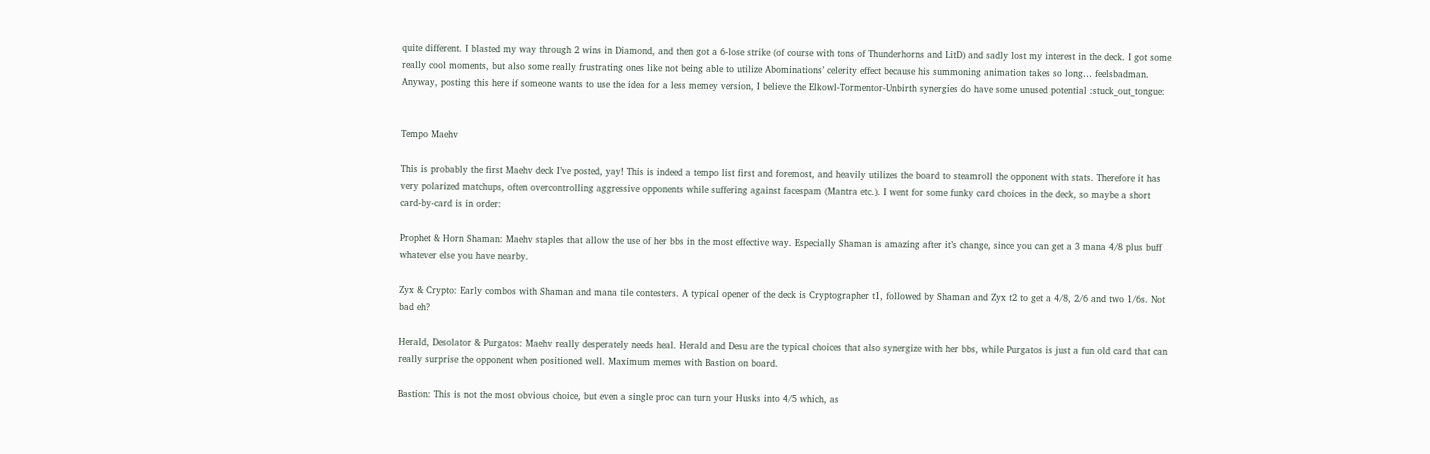quite different. I blasted my way through 2 wins in Diamond, and then got a 6-lose strike (of course with tons of Thunderhorns and LitD) and sadly lost my interest in the deck. I got some really cool moments, but also some really frustrating ones like not being able to utilize Abominations’ celerity effect because his summoning animation takes so long… feelsbadman. Anyway, posting this here if someone wants to use the idea for a less memey version, I believe the Elkowl-Tormentor-Unbirth synergies do have some unused potential :stuck_out_tongue:


Tempo Maehv

This is probably the first Maehv deck I’ve posted, yay! This is indeed a tempo list first and foremost, and heavily utilizes the board to steamroll the opponent with stats. Therefore it has very polarized matchups, often overcontrolling aggressive opponents while suffering against facespam (Mantra etc.). I went for some funky card choices in the deck, so maybe a short card-by-card is in order:

Prophet & Horn Shaman: Maehv staples that allow the use of her bbs in the most effective way. Especially Shaman is amazing after it’s change, since you can get a 3 mana 4/8 plus buff whatever else you have nearby.

Zyx & Crypto: Early combos with Shaman and mana tile contesters. A typical opener of the deck is Cryptographer t1, followed by Shaman and Zyx t2 to get a 4/8, 2/6 and two 1/6s. Not bad eh?

Herald, Desolator & Purgatos: Maehv really desperately needs heal. Herald and Desu are the typical choices that also synergize with her bbs, while Purgatos is just a fun old card that can really surprise the opponent when positioned well. Maximum memes with Bastion on board.

Bastion: This is not the most obvious choice, but even a single proc can turn your Husks into 4/5 which, as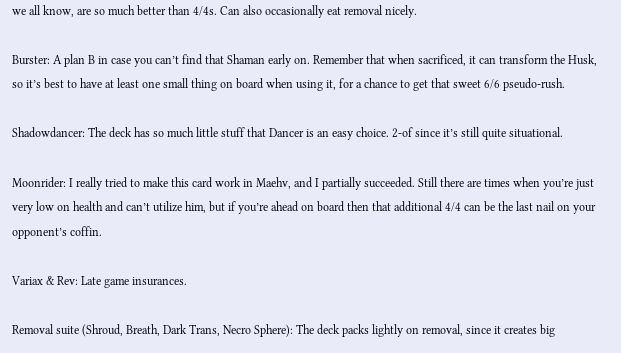we all know, are so much better than 4/4s. Can also occasionally eat removal nicely.

Burster: A plan B in case you can’t find that Shaman early on. Remember that when sacrificed, it can transform the Husk, so it’s best to have at least one small thing on board when using it, for a chance to get that sweet 6/6 pseudo-rush.

Shadowdancer: The deck has so much little stuff that Dancer is an easy choice. 2-of since it’s still quite situational.

Moonrider: I really tried to make this card work in Maehv, and I partially succeeded. Still there are times when you’re just very low on health and can’t utilize him, but if you’re ahead on board then that additional 4/4 can be the last nail on your opponent’s coffin.

Variax & Rev: Late game insurances.

Removal suite (Shroud, Breath, Dark Trans, Necro Sphere): The deck packs lightly on removal, since it creates big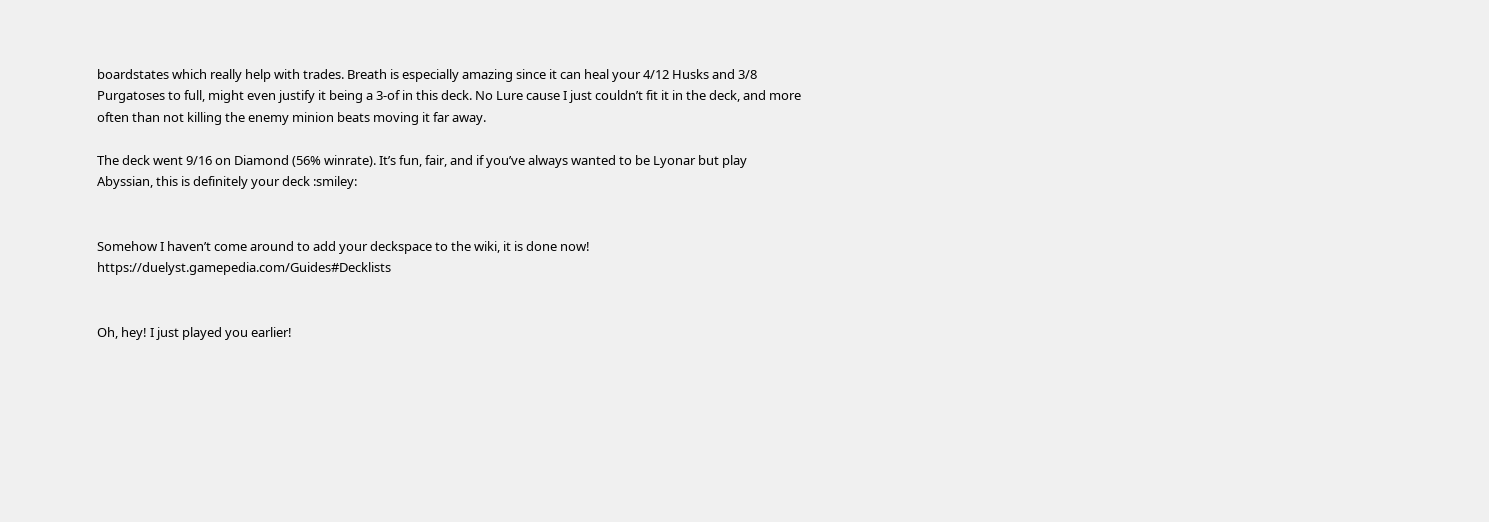boardstates which really help with trades. Breath is especially amazing since it can heal your 4/12 Husks and 3/8 Purgatoses to full, might even justify it being a 3-of in this deck. No Lure cause I just couldn’t fit it in the deck, and more often than not killing the enemy minion beats moving it far away.

The deck went 9/16 on Diamond (56% winrate). It’s fun, fair, and if you’ve always wanted to be Lyonar but play Abyssian, this is definitely your deck :smiley:


Somehow I haven’t come around to add your deckspace to the wiki, it is done now! https://duelyst.gamepedia.com/Guides#Decklists


Oh, hey! I just played you earlier!